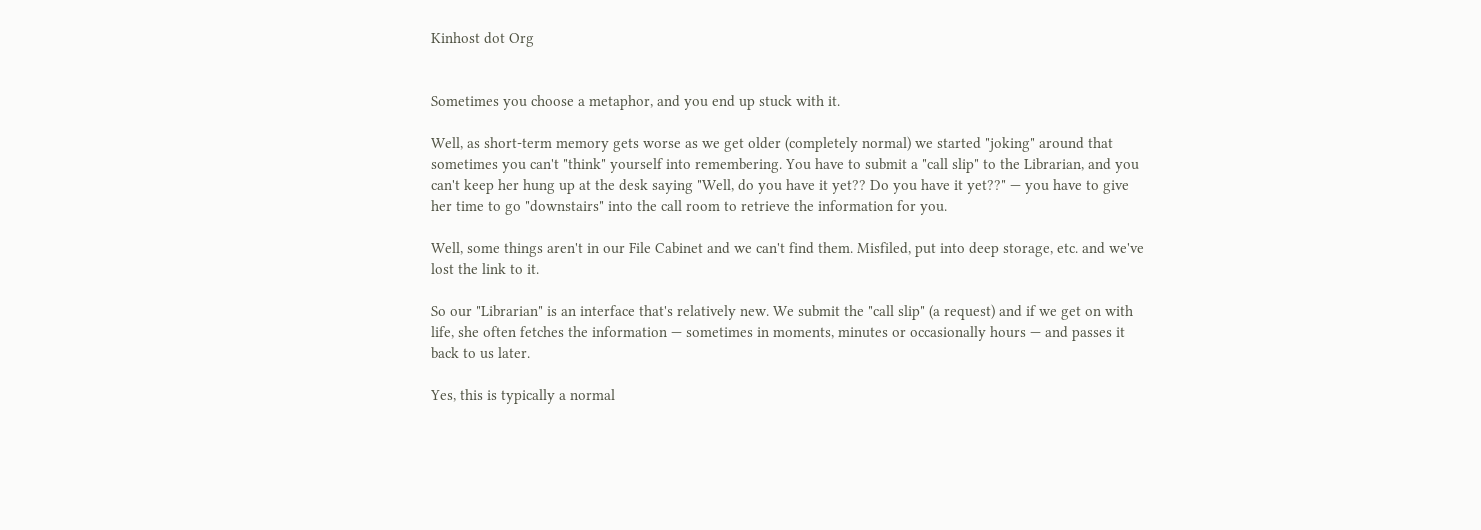Kinhost dot Org


Sometimes you choose a metaphor, and you end up stuck with it.

Well, as short-term memory gets worse as we get older (completely normal) we started "joking" around that sometimes you can't "think" yourself into remembering. You have to submit a "call slip" to the Librarian, and you can't keep her hung up at the desk saying "Well, do you have it yet?? Do you have it yet??" — you have to give her time to go "downstairs" into the call room to retrieve the information for you.

Well, some things aren't in our File Cabinet and we can't find them. Misfiled, put into deep storage, etc. and we've lost the link to it.

So our "Librarian" is an interface that's relatively new. We submit the "call slip" (a request) and if we get on with life, she often fetches the information — sometimes in moments, minutes or occasionally hours — and passes it back to us later.

Yes, this is typically a normal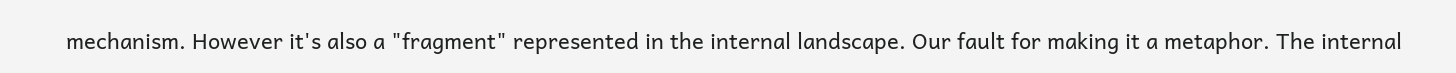mechanism. However it's also a "fragment" represented in the internal landscape. Our fault for making it a metaphor. The internal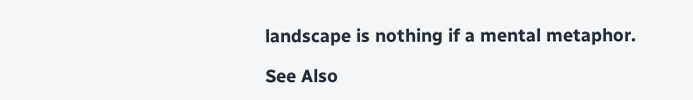landscape is nothing if a mental metaphor.

See Also